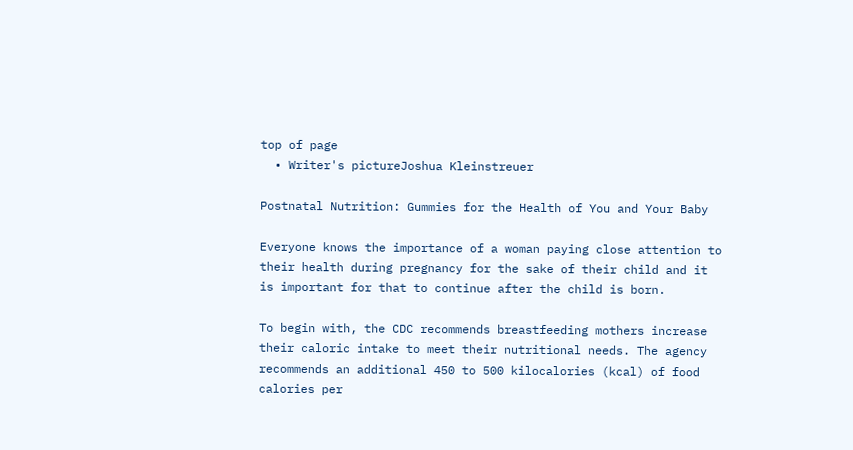top of page
  • Writer's pictureJoshua Kleinstreuer

Postnatal Nutrition: Gummies for the Health of You and Your Baby

Everyone knows the importance of a woman paying close attention to their health during pregnancy for the sake of their child and it is important for that to continue after the child is born.

To begin with, the CDC recommends breastfeeding mothers increase their caloric intake to meet their nutritional needs. The agency recommends an additional 450 to 500 kilocalories (kcal) of food calories per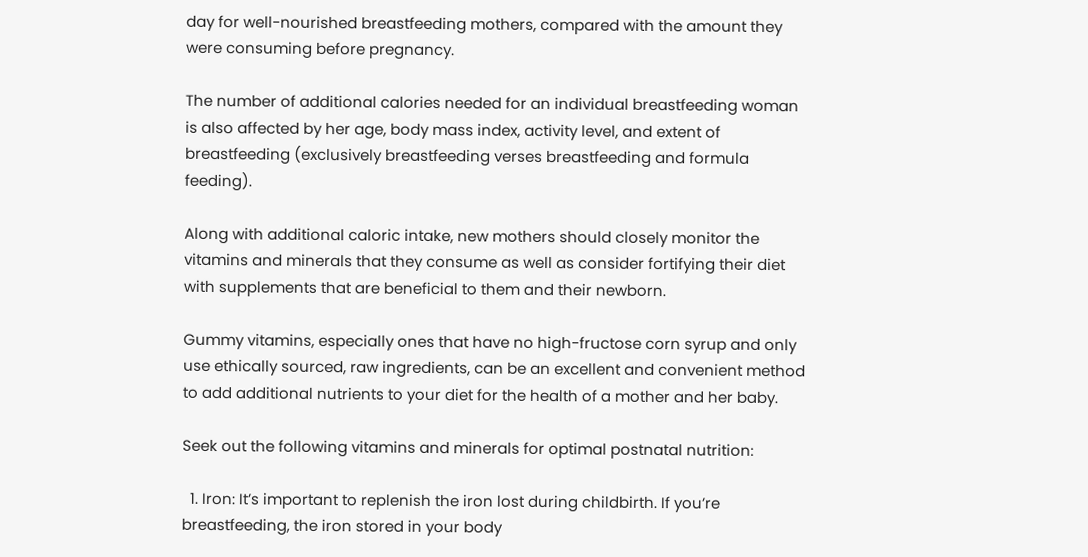day for well-nourished breastfeeding mothers, compared with the amount they were consuming before pregnancy.

The number of additional calories needed for an individual breastfeeding woman is also affected by her age, body mass index, activity level, and extent of breastfeeding (exclusively breastfeeding verses breastfeeding and formula feeding).

Along with additional caloric intake, new mothers should closely monitor the vitamins and minerals that they consume as well as consider fortifying their diet with supplements that are beneficial to them and their newborn.

Gummy vitamins, especially ones that have no high-fructose corn syrup and only use ethically sourced, raw ingredients, can be an excellent and convenient method to add additional nutrients to your diet for the health of a mother and her baby.

Seek out the following vitamins and minerals for optimal postnatal nutrition:

  1. Iron: It’s important to replenish the iron lost during childbirth. If you’re breastfeeding, the iron stored in your body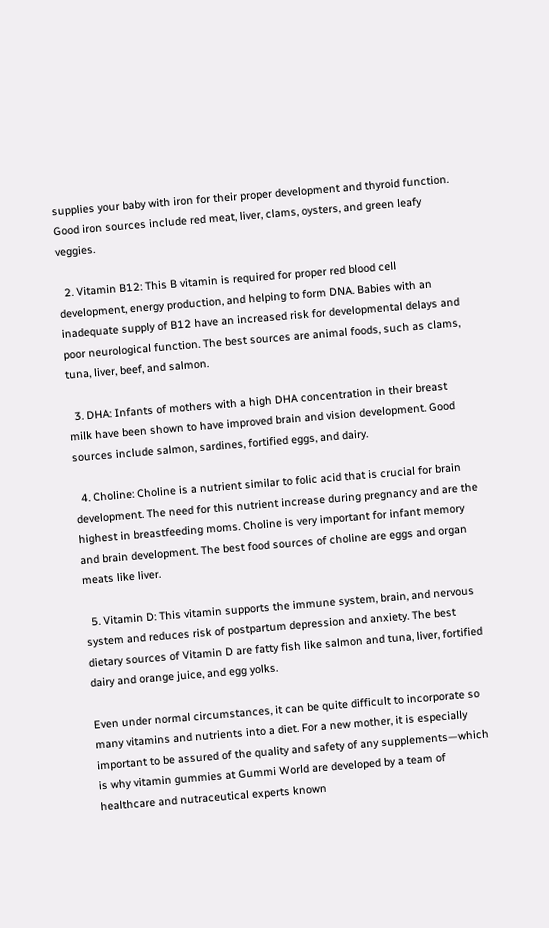supplies your baby with iron for their proper development and thyroid function. Good iron sources include red meat, liver, clams, oysters, and green leafy veggies.

  2. Vitamin B12: This B vitamin is required for proper red blood cell development, energy production, and helping to form DNA. Babies with an inadequate supply of B12 have an increased risk for developmental delays and poor neurological function. The best sources are animal foods, such as clams, tuna, liver, beef, and salmon.

  3. DHA: Infants of mothers with a high DHA concentration in their breast milk have been shown to have improved brain and vision development. Good sources include salmon, sardines, fortified eggs, and dairy.

  4. Choline: Choline is a nutrient similar to folic acid that is crucial for brain development. The need for this nutrient increase during pregnancy and are the highest in breastfeeding moms. Choline is very important for infant memory and brain development. The best food sources of choline are eggs and organ meats like liver.

  5. Vitamin D: This vitamin supports the immune system, brain, and nervous system and reduces risk of postpartum depression and anxiety. The best dietary sources of Vitamin D are fatty fish like salmon and tuna, liver, fortified dairy and orange juice, and egg yolks.

Even under normal circumstances, it can be quite difficult to incorporate so many vitamins and nutrients into a diet. For a new mother, it is especially important to be assured of the quality and safety of any supplements—which is why vitamin gummies at Gummi World are developed by a team of healthcare and nutraceutical experts known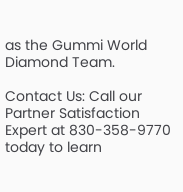as the Gummi World Diamond Team.

Contact Us: Call our Partner Satisfaction Expert at 830-358-9770 today to learn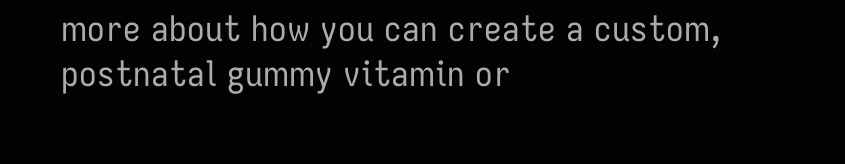more about how you can create a custom, postnatal gummy vitamin or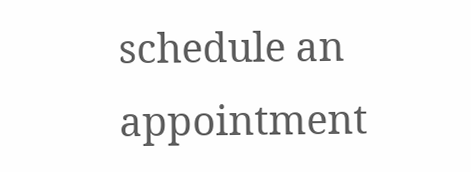schedule an appointment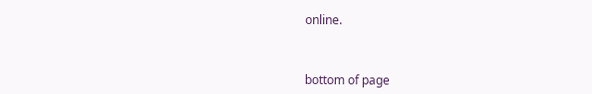online.



bottom of page